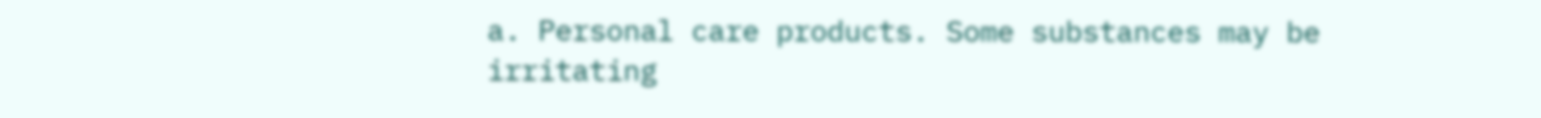a. Personal care products. Some substances may be irritating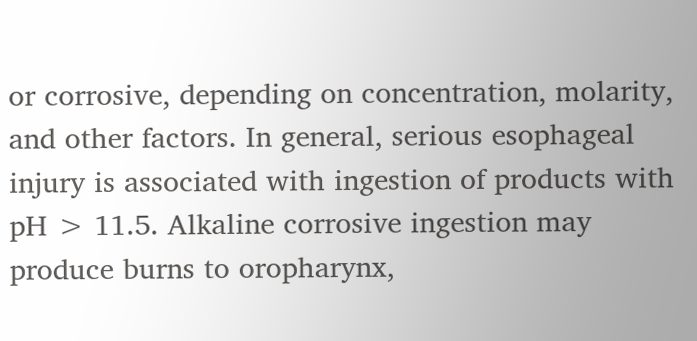or corrosive, depending on concentration, molarity, and other factors. In general, serious esophageal injury is associated with ingestion of products with pH > 11.5. Alkaline corrosive ingestion may produce burns to oropharynx,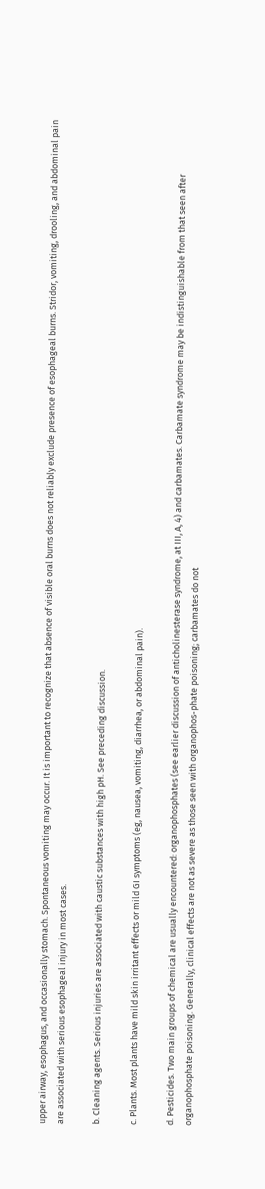upper airway, esophagus, and occasionally stomach. Spontaneous vomiting may occur. It is important to recognize that absence of visible oral burns does not reliably exclude presence of esophageal burns. Stridor, vomiting, drooling, and abdominal pain are associated with serious esophageal injury in most cases.

b. Cleaning agents. Serious injuries are associated with caustic substances with high pH. See preceding discussion.

c. Plants. Most plants have mild skin irritant effects or mild GI symptoms (eg, nausea, vomiting, diarrhea, or abdominal pain).

d. Pesticides. Two main groups of chemical are usually encountered: organophosphates (see earlier discussion of anticholinesterase syndrome, at III, A, 4) and carbamates. Carbamate syndrome may be indistinguishable from that seen after organophosphate poisoning. Generally, clinical effects are not as severe as those seen with organophos-phate poisoning; carbamates do not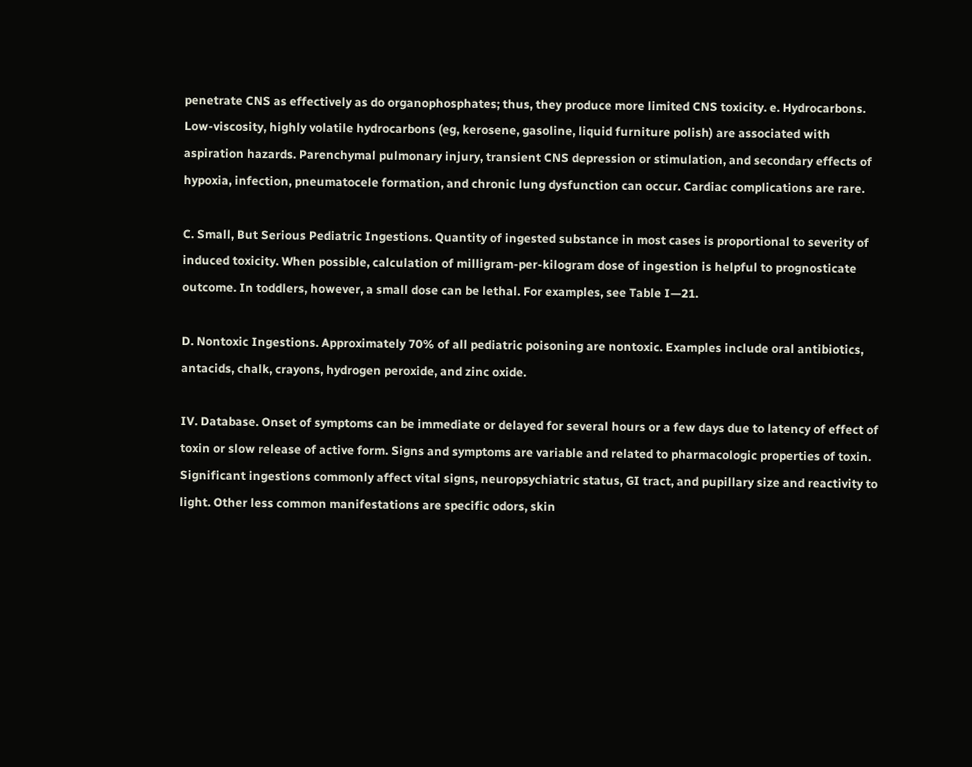penetrate CNS as effectively as do organophosphates; thus, they produce more limited CNS toxicity. e. Hydrocarbons. Low-viscosity, highly volatile hydrocarbons (eg, kerosene, gasoline, liquid furniture polish) are associated with aspiration hazards. Parenchymal pulmonary injury, transient CNS depression or stimulation, and secondary effects of hypoxia, infection, pneumatocele formation, and chronic lung dysfunction can occur. Cardiac complications are rare.

C. Small, But Serious Pediatric Ingestions. Quantity of ingested substance in most cases is proportional to severity of induced toxicity. When possible, calculation of milligram-per-kilogram dose of ingestion is helpful to prognosticate outcome. In toddlers, however, a small dose can be lethal. For examples, see Table I—21.

D. Nontoxic Ingestions. Approximately 70% of all pediatric poisoning are nontoxic. Examples include oral antibiotics, antacids, chalk, crayons, hydrogen peroxide, and zinc oxide.

IV. Database. Onset of symptoms can be immediate or delayed for several hours or a few days due to latency of effect of toxin or slow release of active form. Signs and symptoms are variable and related to pharmacologic properties of toxin. Significant ingestions commonly affect vital signs, neuropsychiatric status, GI tract, and pupillary size and reactivity to light. Other less common manifestations are specific odors, skin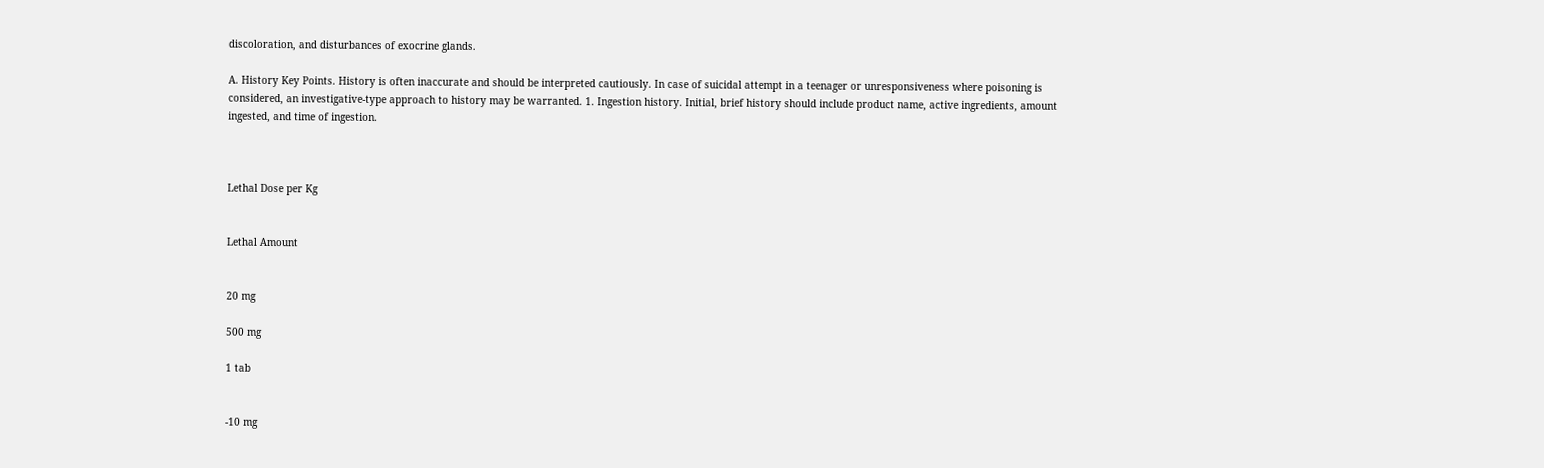discoloration, and disturbances of exocrine glands.

A. History Key Points. History is often inaccurate and should be interpreted cautiously. In case of suicidal attempt in a teenager or unresponsiveness where poisoning is considered, an investigative-type approach to history may be warranted. 1. Ingestion history. Initial, brief history should include product name, active ingredients, amount ingested, and time of ingestion.



Lethal Dose per Kg


Lethal Amount


20 mg

500 mg

1 tab


-10 mg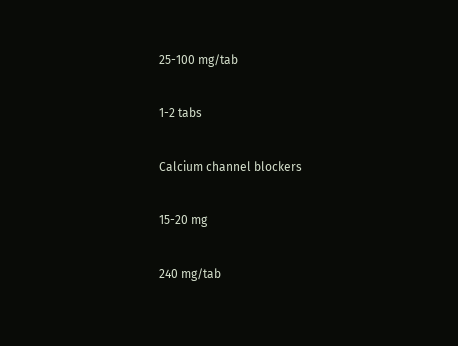25-100 mg/tab

1-2 tabs

Calcium channel blockers

15-20 mg

240 mg/tab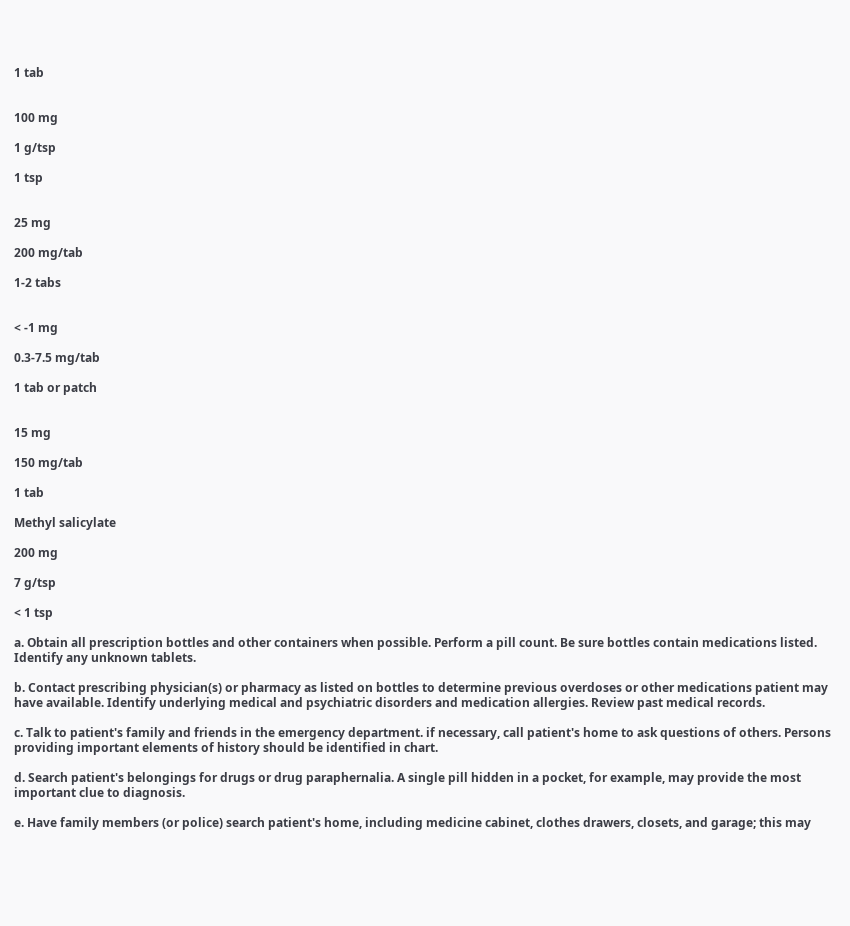1 tab


100 mg

1 g/tsp

1 tsp


25 mg

200 mg/tab

1-2 tabs


< -1 mg

0.3-7.5 mg/tab

1 tab or patch


15 mg

150 mg/tab

1 tab

Methyl salicylate

200 mg

7 g/tsp

< 1 tsp

a. Obtain all prescription bottles and other containers when possible. Perform a pill count. Be sure bottles contain medications listed. Identify any unknown tablets.

b. Contact prescribing physician(s) or pharmacy as listed on bottles to determine previous overdoses or other medications patient may have available. Identify underlying medical and psychiatric disorders and medication allergies. Review past medical records.

c. Talk to patient's family and friends in the emergency department. if necessary, call patient's home to ask questions of others. Persons providing important elements of history should be identified in chart.

d. Search patient's belongings for drugs or drug paraphernalia. A single pill hidden in a pocket, for example, may provide the most important clue to diagnosis.

e. Have family members (or police) search patient's home, including medicine cabinet, clothes drawers, closets, and garage; this may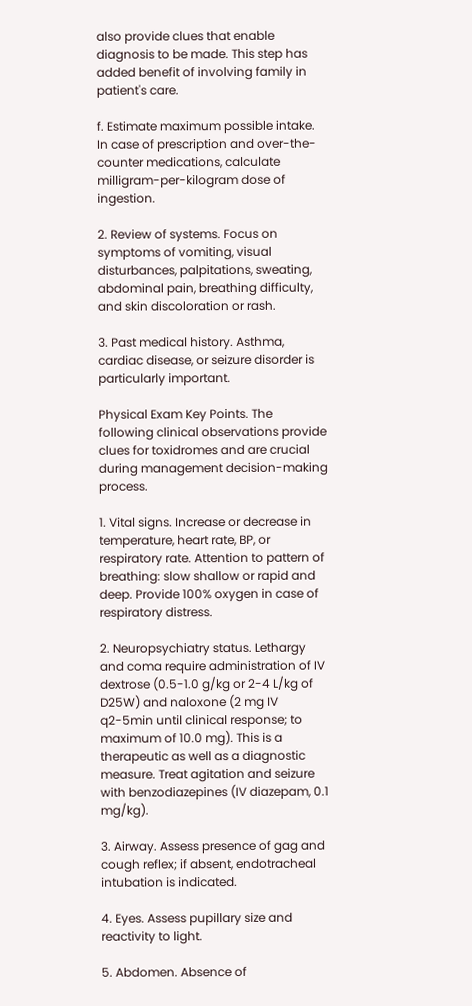also provide clues that enable diagnosis to be made. This step has added benefit of involving family in patient's care.

f. Estimate maximum possible intake. In case of prescription and over-the-counter medications, calculate milligram-per-kilogram dose of ingestion.

2. Review of systems. Focus on symptoms of vomiting, visual disturbances, palpitations, sweating, abdominal pain, breathing difficulty, and skin discoloration or rash.

3. Past medical history. Asthma, cardiac disease, or seizure disorder is particularly important.

Physical Exam Key Points. The following clinical observations provide clues for toxidromes and are crucial during management decision-making process.

1. Vital signs. Increase or decrease in temperature, heart rate, BP, or respiratory rate. Attention to pattern of breathing: slow shallow or rapid and deep. Provide 100% oxygen in case of respiratory distress.

2. Neuropsychiatry status. Lethargy and coma require administration of IV dextrose (0.5-1.0 g/kg or 2-4 L/kg of D25W) and naloxone (2 mg IV q2-5min until clinical response; to maximum of 10.0 mg). This is a therapeutic as well as a diagnostic measure. Treat agitation and seizure with benzodiazepines (IV diazepam, 0.1 mg/kg).

3. Airway. Assess presence of gag and cough reflex; if absent, endotracheal intubation is indicated.

4. Eyes. Assess pupillary size and reactivity to light.

5. Abdomen. Absence of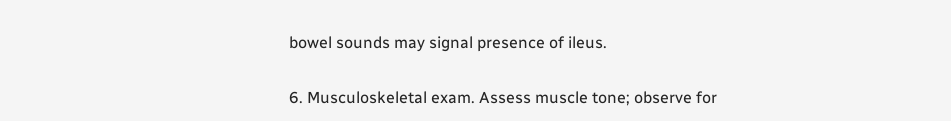bowel sounds may signal presence of ileus.

6. Musculoskeletal exam. Assess muscle tone; observe for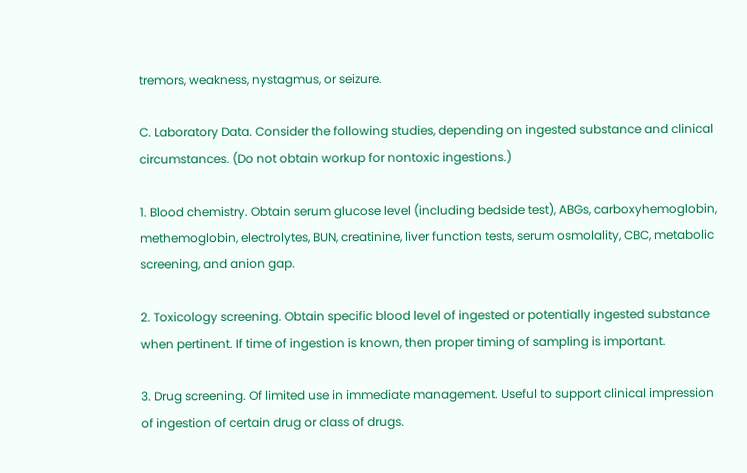tremors, weakness, nystagmus, or seizure.

C. Laboratory Data. Consider the following studies, depending on ingested substance and clinical circumstances. (Do not obtain workup for nontoxic ingestions.)

1. Blood chemistry. Obtain serum glucose level (including bedside test), ABGs, carboxyhemoglobin, methemoglobin, electrolytes, BUN, creatinine, liver function tests, serum osmolality, CBC, metabolic screening, and anion gap.

2. Toxicology screening. Obtain specific blood level of ingested or potentially ingested substance when pertinent. If time of ingestion is known, then proper timing of sampling is important.

3. Drug screening. Of limited use in immediate management. Useful to support clinical impression of ingestion of certain drug or class of drugs.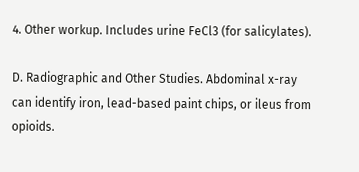4. Other workup. Includes urine FeCl3 (for salicylates).

D. Radiographic and Other Studies. Abdominal x-ray can identify iron, lead-based paint chips, or ileus from opioids.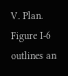V. Plan. Figure I-6 outlines an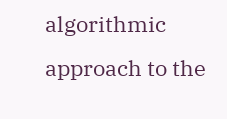algorithmic approach to the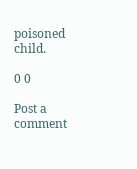poisoned child.

0 0

Post a comment